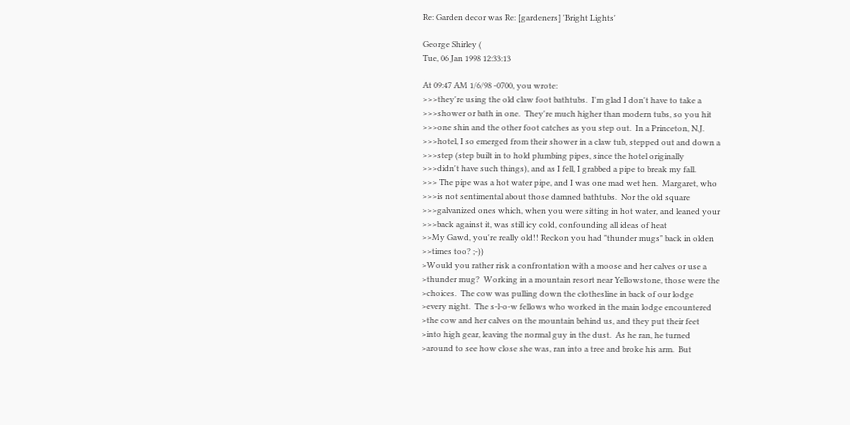Re: Garden decor was Re: [gardeners] 'Bright Lights'

George Shirley (
Tue, 06 Jan 1998 12:33:13

At 09:47 AM 1/6/98 -0700, you wrote:
>>>they're using the old claw foot bathtubs.  I'm glad I don't have to take a
>>>shower or bath in one.  They're much higher than modern tubs, so you hit
>>>one shin and the other foot catches as you step out.  In a Princeton, N.J.
>>>hotel, I so emerged from their shower in a claw tub, stepped out and down a
>>>step (step built in to hold plumbing pipes, since the hotel originally
>>>didn't have such things), and as I fell, I grabbed a pipe to break my fall.
>>> The pipe was a hot water pipe, and I was one mad wet hen.  Margaret, who
>>>is not sentimental about those damned bathtubs.  Nor the old square
>>>galvanized ones which, when you were sitting in hot water, and leaned your
>>>back against it, was still icy cold, confounding all ideas of heat
>>My Gawd, you're really old!! Reckon you had "thunder mugs" back in olden
>>times too? ;-))
>Would you rather risk a confrontation with a moose and her calves or use a
>thunder mug?  Working in a mountain resort near Yellowstone, those were the
>choices.  The cow was pulling down the clothesline in back of our lodge
>every night.  The s-l-o-w fellows who worked in the main lodge encountered
>the cow and her calves on the mountain behind us, and they put their feet
>into high gear, leaving the normal guy in the dust.  As he ran, he turned
>around to see how close she was, ran into a tree and broke his arm.  But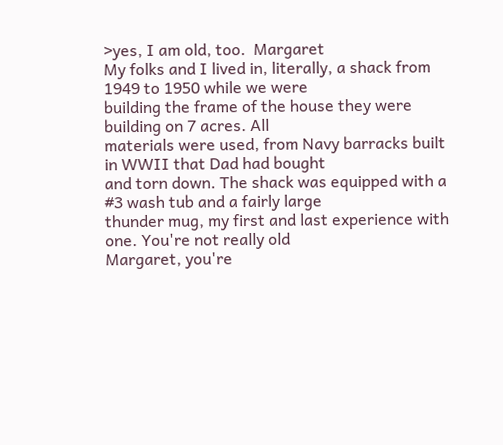>yes, I am old, too.  Margaret
My folks and I lived in, literally, a shack from 1949 to 1950 while we were
building the frame of the house they were building on 7 acres. All
materials were used, from Navy barracks built in WWII that Dad had bought
and torn down. The shack was equipped with a #3 wash tub and a fairly large
thunder mug, my first and last experience with one. You're not really old
Margaret, you're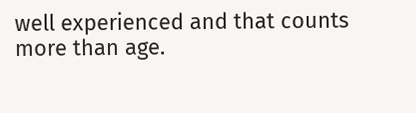well experienced and that counts more than age.